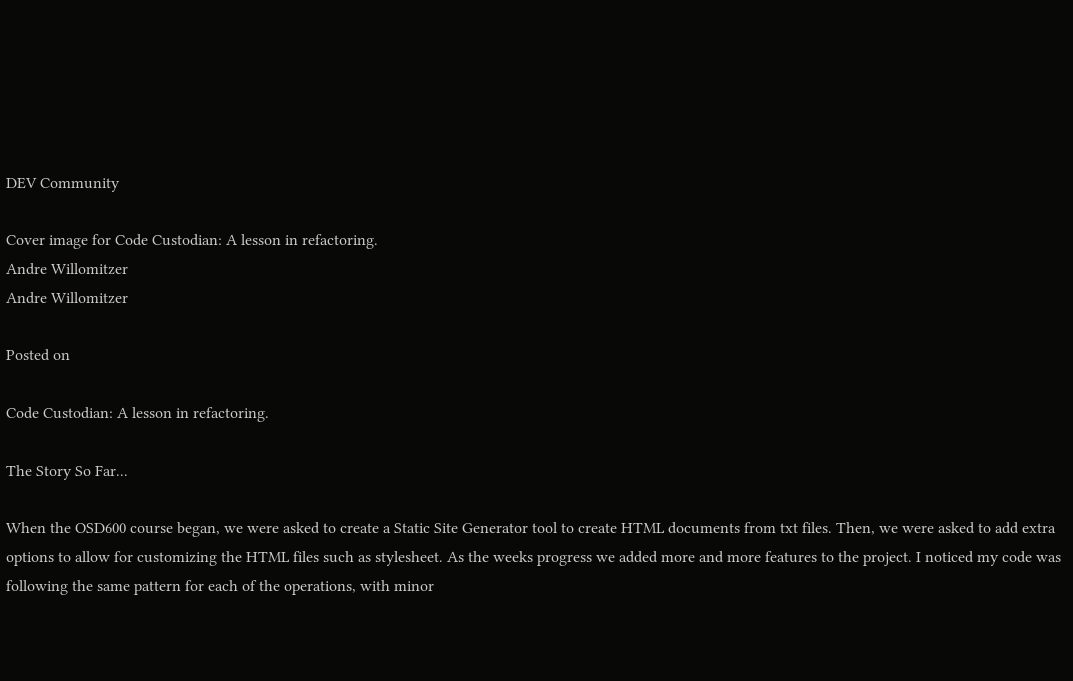DEV Community

Cover image for Code Custodian: A lesson in refactoring.
Andre Willomitzer
Andre Willomitzer

Posted on

Code Custodian: A lesson in refactoring.

The Story So Far...

When the OSD600 course began, we were asked to create a Static Site Generator tool to create HTML documents from txt files. Then, we were asked to add extra options to allow for customizing the HTML files such as stylesheet. As the weeks progress we added more and more features to the project. I noticed my code was following the same pattern for each of the operations, with minor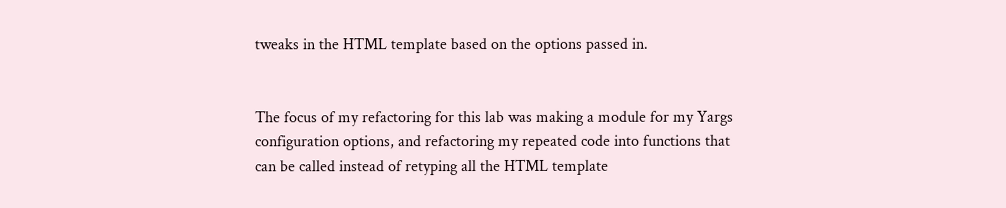tweaks in the HTML template based on the options passed in.


The focus of my refactoring for this lab was making a module for my Yargs configuration options, and refactoring my repeated code into functions that can be called instead of retyping all the HTML template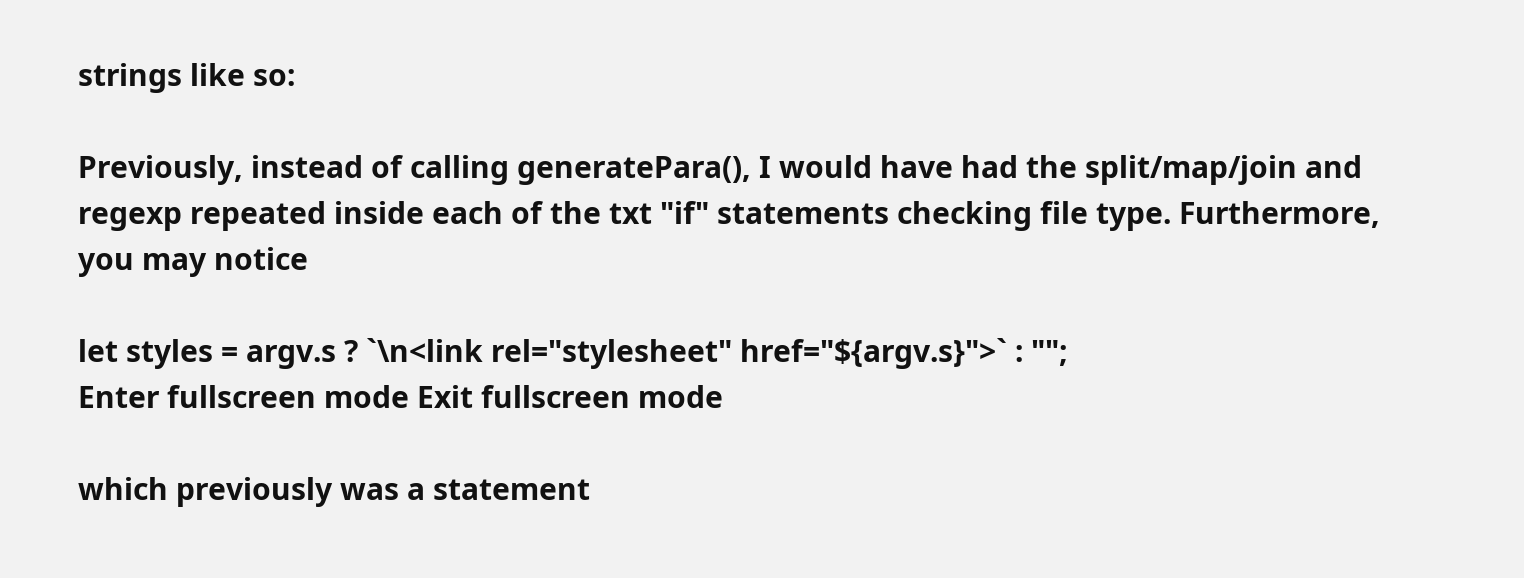strings like so:

Previously, instead of calling generatePara(), I would have had the split/map/join and regexp repeated inside each of the txt "if" statements checking file type. Furthermore, you may notice

let styles = argv.s ? `\n<link rel="stylesheet" href="${argv.s}">` : "";
Enter fullscreen mode Exit fullscreen mode

which previously was a statement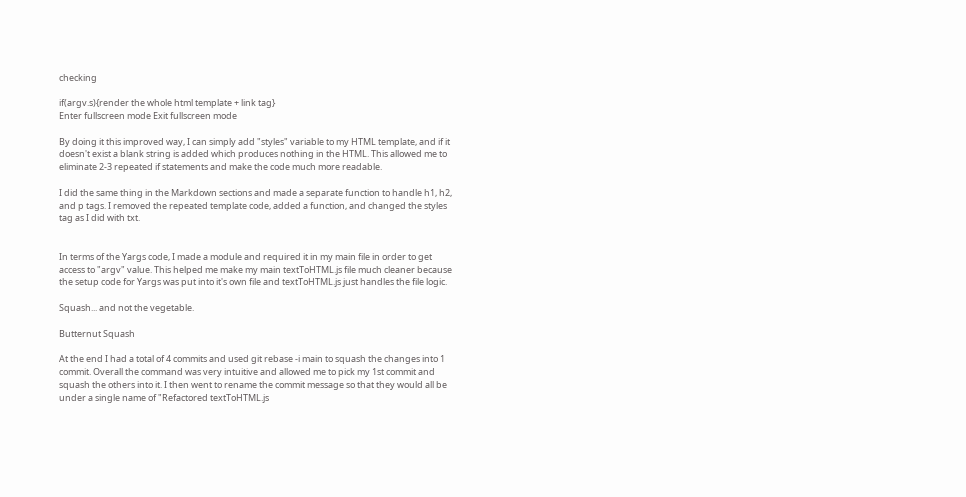checking

if(argv.s){render the whole html template + link tag}
Enter fullscreen mode Exit fullscreen mode

By doing it this improved way, I can simply add "styles" variable to my HTML template, and if it doesn't exist a blank string is added which produces nothing in the HTML. This allowed me to eliminate 2-3 repeated if statements and make the code much more readable.

I did the same thing in the Markdown sections and made a separate function to handle h1, h2, and p tags. I removed the repeated template code, added a function, and changed the styles tag as I did with txt.


In terms of the Yargs code, I made a module and required it in my main file in order to get access to "argv" value. This helped me make my main textToHTML.js file much cleaner because the setup code for Yargs was put into it's own file and textToHTML.js just handles the file logic.

Squash... and not the vegetable.

Butternut Squash

At the end I had a total of 4 commits and used git rebase -i main to squash the changes into 1 commit. Overall the command was very intuitive and allowed me to pick my 1st commit and squash the others into it. I then went to rename the commit message so that they would all be under a single name of "Refactored textToHTML.js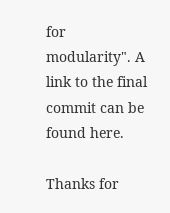for modularity". A link to the final commit can be found here.

Thanks for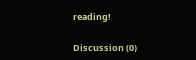reading!

Discussion (0)